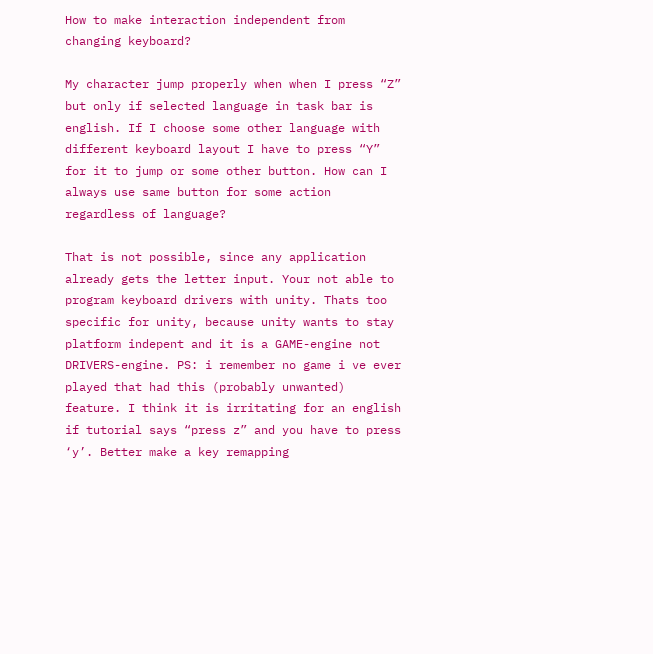How to make interaction independent from changing keyboard?

My character jump properly when when I press “Z” but only if selected language in task bar is english. If I choose some other language with different keyboard layout I have to press “Y” for it to jump or some other button. How can I always use same button for some action regardless of language?

That is not possible, since any application already gets the letter input. Your not able to program keyboard drivers with unity. Thats too specific for unity, because unity wants to stay platform indepent and it is a GAME-engine not DRIVERS-engine. PS: i remember no game i ve ever played that had this (probably unwanted) feature. I think it is irritating for an english if tutorial says “press z” and you have to press ‘y’. Better make a key remapping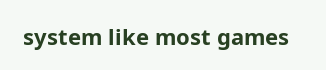system like most games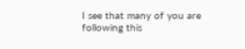I see that many of you are following this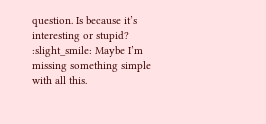question. Is because it’s interesting or stupid? :slight_smile: Maybe I’m missing something simple with all this.